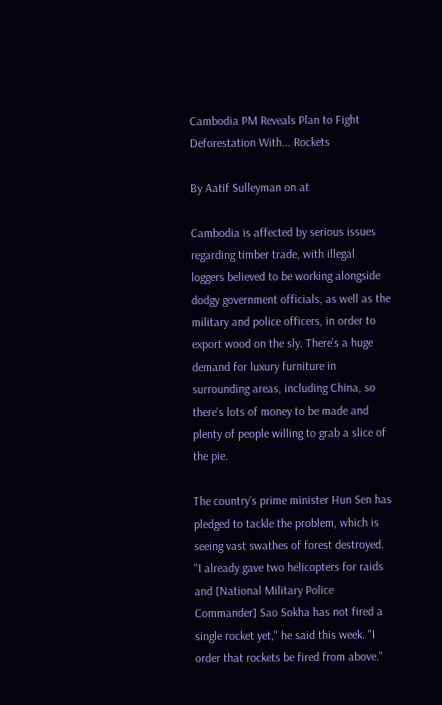Cambodia PM Reveals Plan to Fight Deforestation With... Rockets

By Aatif Sulleyman on at

Cambodia is affected by serious issues regarding timber trade, with illegal loggers believed to be working alongside dodgy government officials, as well as the military and police officers, in order to export wood on the sly. There’s a huge demand for luxury furniture in surrounding areas, including China, so there's lots of money to be made and plenty of people willing to grab a slice of the pie.

The country’s prime minister Hun Sen has pledged to tackle the problem, which is seeing vast swathes of forest destroyed. "I already gave two helicopters for raids and [National Military Police Commander] Sao Sokha has not fired a single rocket yet," he said this week. "I order that rockets be fired from above."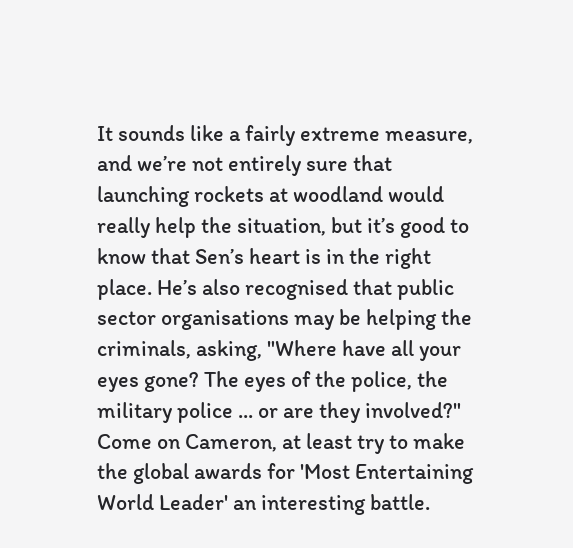It sounds like a fairly extreme measure, and we’re not entirely sure that launching rockets at woodland would really help the situation, but it’s good to know that Sen’s heart is in the right place. He’s also recognised that public sector organisations may be helping the criminals, asking, "Where have all your eyes gone? The eyes of the police, the military police ... or are they involved?" Come on Cameron, at least try to make the global awards for 'Most Entertaining World Leader' an interesting battle.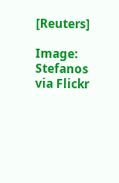[Reuters]

Image: Stefanos via Flickr